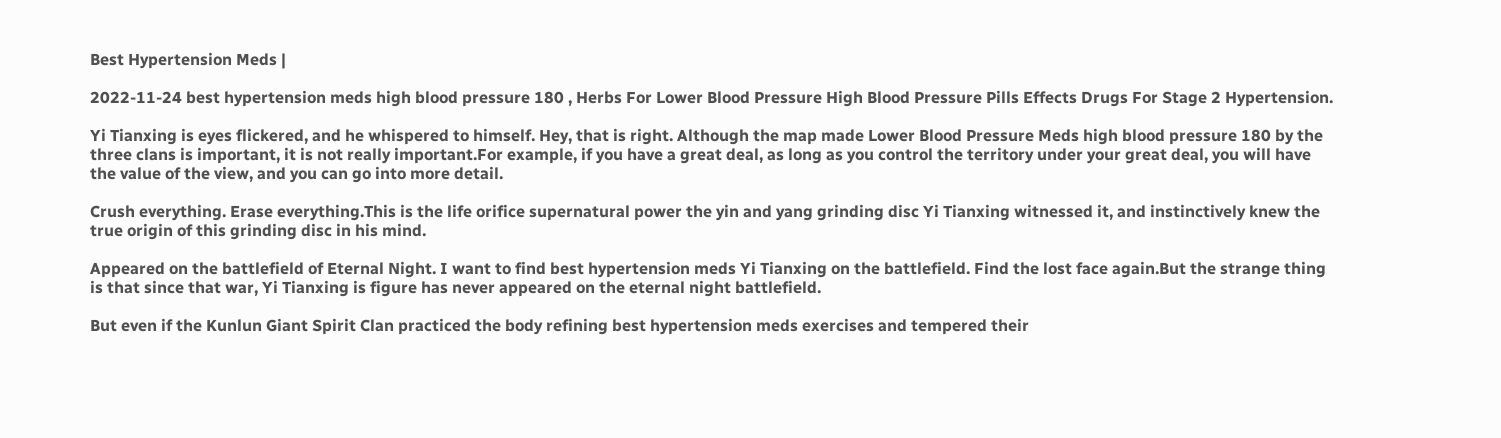Best Hypertension Meds |

2022-11-24 best hypertension meds high blood pressure 180 , Herbs For Lower Blood Pressure High Blood Pressure Pills Effects Drugs For Stage 2 Hypertension.

Yi Tianxing is eyes flickered, and he whispered to himself. Hey, that is right. Although the map made Lower Blood Pressure Meds high blood pressure 180 by the three clans is important, it is not really important.For example, if you have a great deal, as long as you control the territory under your great deal, you will have the value of the view, and you can go into more detail.

Crush everything. Erase everything.This is the life orifice supernatural power the yin and yang grinding disc Yi Tianxing witnessed it, and instinctively knew the true origin of this grinding disc in his mind.

Appeared on the battlefield of Eternal Night. I want to find best hypertension meds Yi Tianxing on the battlefield. Find the lost face again.But the strange thing is that since that war, Yi Tianxing is figure has never appeared on the eternal night battlefield.

But even if the Kunlun Giant Spirit Clan practiced the body refining best hypertension meds exercises and tempered their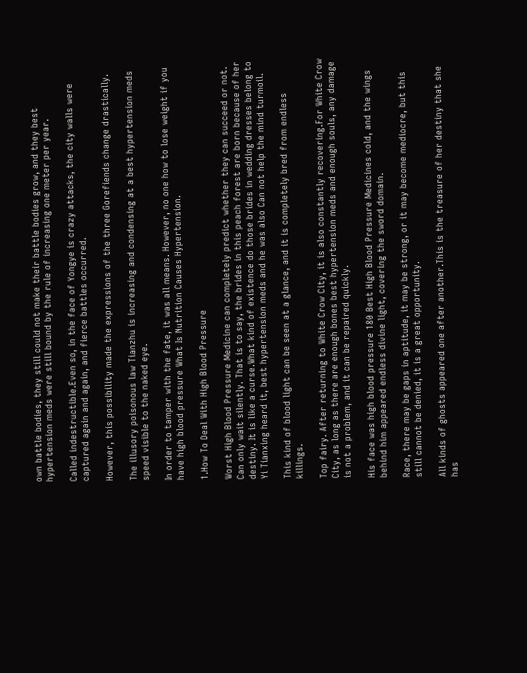own battle bodies, they still could not make their battle bodies grow, and they best hypertension meds were still bound by the rule of increasing one meter per year.

Called indestructible.Even so, in the face of Yongye is crazy attacks, the city walls were captured again and again, and fierce battles occurred.

However, this possibility made the expressions of the three Gorefiends change drastically.

The illusory poisonous law Tianzhu is increasing and condensing at a best hypertension meds speed visible to the naked eye.

In order to tamper with the fate, it was all means. However, no one how to lose weight if you have high blood pressure What Is Nutrition Causes Hypertension.

1.How To Deal With High Blood Pressure

Worst High Blood Pressure Medicine can completely predict whether they can succeed or not. Can only wait silently. That is to say, the brides in this peach forest are born because of her destiny. It is like a curse.What kind of existence do those brides in wedding dresses belong to Yi Tianxing heard it, best hypertension meds and he was also Can not help the mind turmoil.

This kind of blood light can be seen at a glance, and it is completely bred from endless killings.

Top fairy. After returning to White Crow City, it is also constantly recovering.For White Crow City, as long as there are enough bones best hypertension meds and enough souls, any damage is not a problem, and it can be repaired quickly.

His face was high blood pressure 180 Best High Blood Pressure Medicines cold, and the wings behind him appeared endless divine light, covering the sword domain.

Race, there may be gaps in aptitude, it may be strong, or it may become mediocre, but this still cannot be denied, it is a great opportunity.

All kinds of ghosts appeared one after another.This is the treasure of her destiny that she has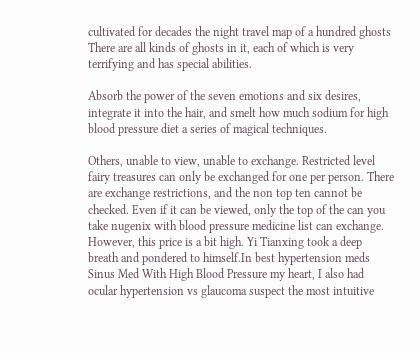cultivated for decades the night travel map of a hundred ghosts There are all kinds of ghosts in it, each of which is very terrifying and has special abilities.

Absorb the power of the seven emotions and six desires, integrate it into the hair, and smelt how much sodium for high blood pressure diet a series of magical techniques.

Others, unable to view, unable to exchange. Restricted level fairy treasures can only be exchanged for one per person. There are exchange restrictions, and the non top ten cannot be checked. Even if it can be viewed, only the top of the can you take nugenix with blood pressure medicine list can exchange. However, this price is a bit high. Yi Tianxing took a deep breath and pondered to himself.In best hypertension meds Sinus Med With High Blood Pressure my heart, I also had ocular hypertension vs glaucoma suspect the most intuitive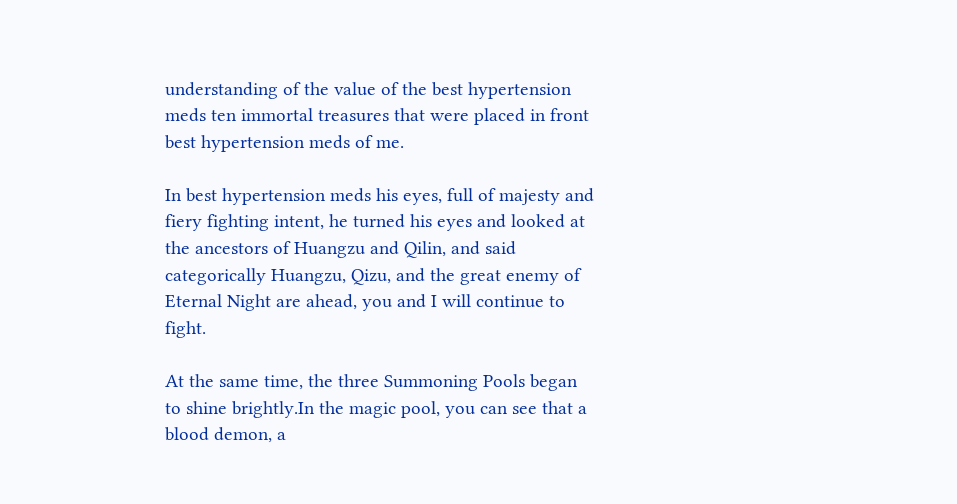understanding of the value of the best hypertension meds ten immortal treasures that were placed in front best hypertension meds of me.

In best hypertension meds his eyes, full of majesty and fiery fighting intent, he turned his eyes and looked at the ancestors of Huangzu and Qilin, and said categorically Huangzu, Qizu, and the great enemy of Eternal Night are ahead, you and I will continue to fight.

At the same time, the three Summoning Pools began to shine brightly.In the magic pool, you can see that a blood demon, a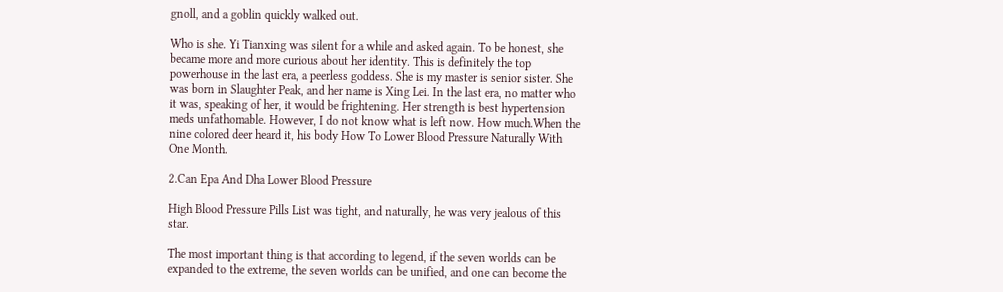gnoll, and a goblin quickly walked out.

Who is she. Yi Tianxing was silent for a while and asked again. To be honest, she became more and more curious about her identity. This is definitely the top powerhouse in the last era, a peerless goddess. She is my master is senior sister. She was born in Slaughter Peak, and her name is Xing Lei. In the last era, no matter who it was, speaking of her, it would be frightening. Her strength is best hypertension meds unfathomable. However, I do not know what is left now. How much.When the nine colored deer heard it, his body How To Lower Blood Pressure Naturally With One Month.

2.Can Epa And Dha Lower Blood Pressure

High Blood Pressure Pills List was tight, and naturally, he was very jealous of this star.

The most important thing is that according to legend, if the seven worlds can be expanded to the extreme, the seven worlds can be unified, and one can become the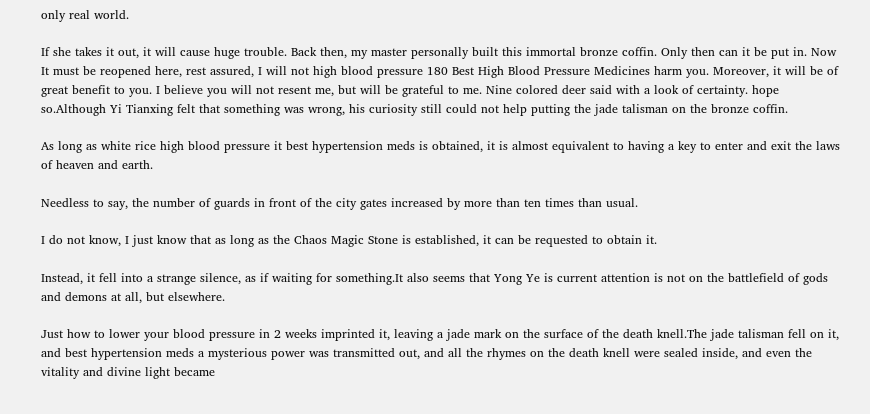only real world.

If she takes it out, it will cause huge trouble. Back then, my master personally built this immortal bronze coffin. Only then can it be put in. Now It must be reopened here, rest assured, I will not high blood pressure 180 Best High Blood Pressure Medicines harm you. Moreover, it will be of great benefit to you. I believe you will not resent me, but will be grateful to me. Nine colored deer said with a look of certainty. hope so.Although Yi Tianxing felt that something was wrong, his curiosity still could not help putting the jade talisman on the bronze coffin.

As long as white rice high blood pressure it best hypertension meds is obtained, it is almost equivalent to having a key to enter and exit the laws of heaven and earth.

Needless to say, the number of guards in front of the city gates increased by more than ten times than usual.

I do not know, I just know that as long as the Chaos Magic Stone is established, it can be requested to obtain it.

Instead, it fell into a strange silence, as if waiting for something.It also seems that Yong Ye is current attention is not on the battlefield of gods and demons at all, but elsewhere.

Just how to lower your blood pressure in 2 weeks imprinted it, leaving a jade mark on the surface of the death knell.The jade talisman fell on it, and best hypertension meds a mysterious power was transmitted out, and all the rhymes on the death knell were sealed inside, and even the vitality and divine light became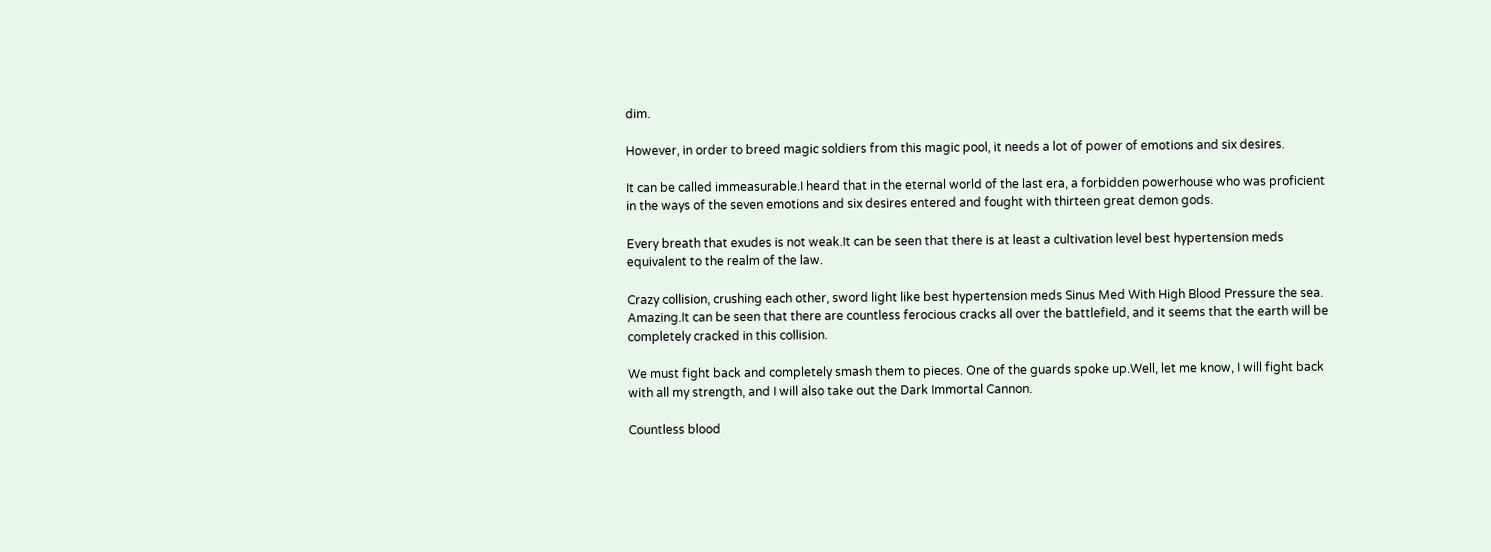dim.

However, in order to breed magic soldiers from this magic pool, it needs a lot of power of emotions and six desires.

It can be called immeasurable.I heard that in the eternal world of the last era, a forbidden powerhouse who was proficient in the ways of the seven emotions and six desires entered and fought with thirteen great demon gods.

Every breath that exudes is not weak.It can be seen that there is at least a cultivation level best hypertension meds equivalent to the realm of the law.

Crazy collision, crushing each other, sword light like best hypertension meds Sinus Med With High Blood Pressure the sea. Amazing.It can be seen that there are countless ferocious cracks all over the battlefield, and it seems that the earth will be completely cracked in this collision.

We must fight back and completely smash them to pieces. One of the guards spoke up.Well, let me know, I will fight back with all my strength, and I will also take out the Dark Immortal Cannon.

Countless blood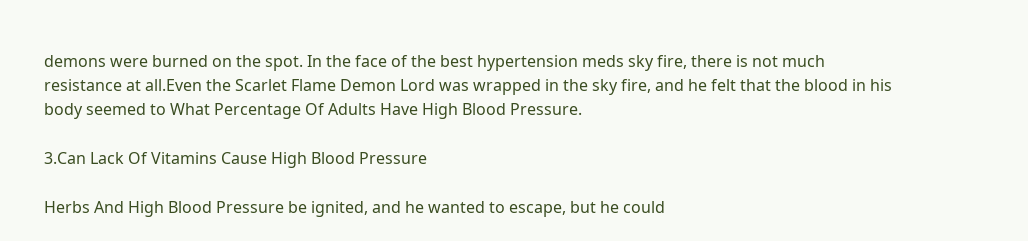demons were burned on the spot. In the face of the best hypertension meds sky fire, there is not much resistance at all.Even the Scarlet Flame Demon Lord was wrapped in the sky fire, and he felt that the blood in his body seemed to What Percentage Of Adults Have High Blood Pressure.

3.Can Lack Of Vitamins Cause High Blood Pressure

Herbs And High Blood Pressure be ignited, and he wanted to escape, but he could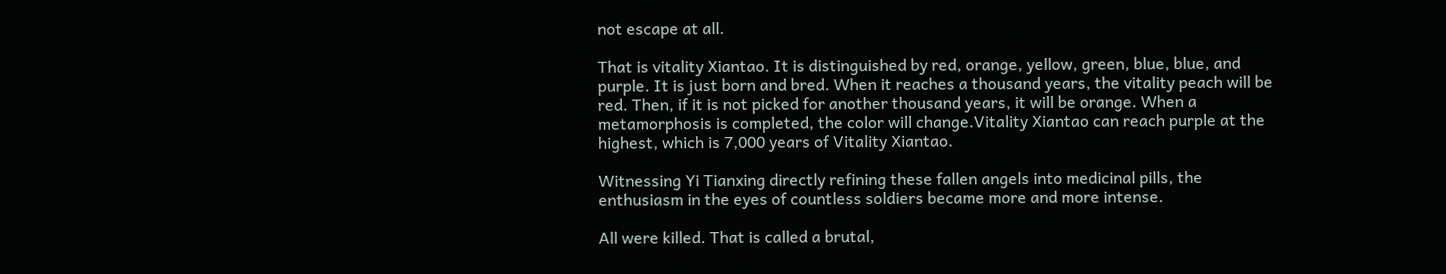not escape at all.

That is vitality Xiantao. It is distinguished by red, orange, yellow, green, blue, blue, and purple. It is just born and bred. When it reaches a thousand years, the vitality peach will be red. Then, if it is not picked for another thousand years, it will be orange. When a metamorphosis is completed, the color will change.Vitality Xiantao can reach purple at the highest, which is 7,000 years of Vitality Xiantao.

Witnessing Yi Tianxing directly refining these fallen angels into medicinal pills, the enthusiasm in the eyes of countless soldiers became more and more intense.

All were killed. That is called a brutal,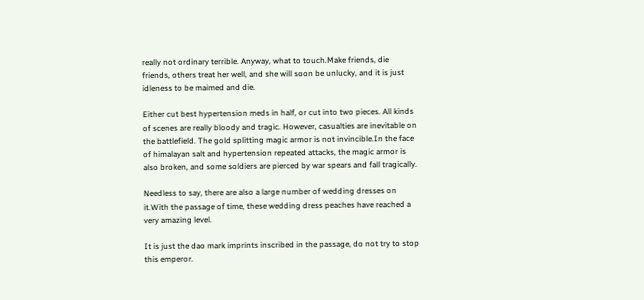really not ordinary terrible. Anyway, what to touch.Make friends, die friends, others treat her well, and she will soon be unlucky, and it is just idleness to be maimed and die.

Either cut best hypertension meds in half, or cut into two pieces. All kinds of scenes are really bloody and tragic. However, casualties are inevitable on the battlefield. The gold splitting magic armor is not invincible.In the face of himalayan salt and hypertension repeated attacks, the magic armor is also broken, and some soldiers are pierced by war spears and fall tragically.

Needless to say, there are also a large number of wedding dresses on it.With the passage of time, these wedding dress peaches have reached a very amazing level.

It is just the dao mark imprints inscribed in the passage, do not try to stop this emperor.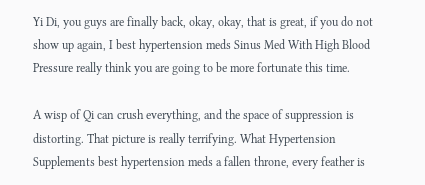Yi Di, you guys are finally back, okay, okay, that is great, if you do not show up again, I best hypertension meds Sinus Med With High Blood Pressure really think you are going to be more fortunate this time.

A wisp of Qi can crush everything, and the space of suppression is distorting. That picture is really terrifying. What Hypertension Supplements best hypertension meds a fallen throne, every feather is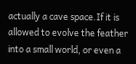actually a cave space.If it is allowed to evolve the feather into a small world, or even a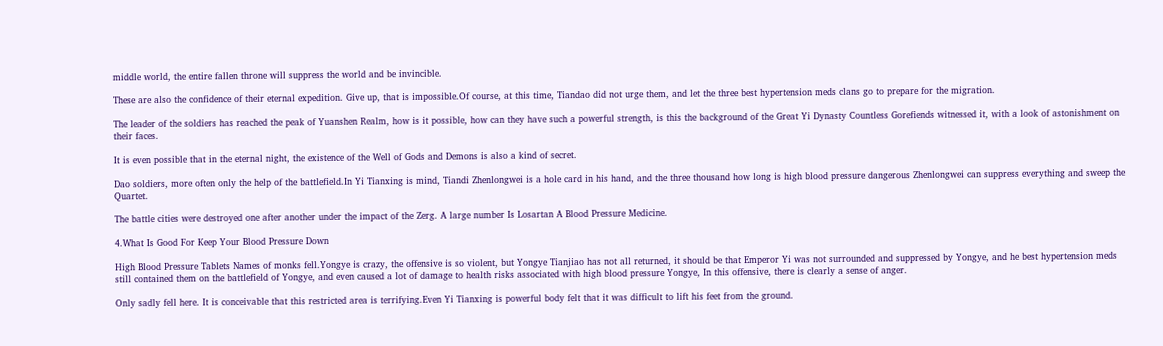middle world, the entire fallen throne will suppress the world and be invincible.

These are also the confidence of their eternal expedition. Give up, that is impossible.Of course, at this time, Tiandao did not urge them, and let the three best hypertension meds clans go to prepare for the migration.

The leader of the soldiers has reached the peak of Yuanshen Realm, how is it possible, how can they have such a powerful strength, is this the background of the Great Yi Dynasty Countless Gorefiends witnessed it, with a look of astonishment on their faces.

It is even possible that in the eternal night, the existence of the Well of Gods and Demons is also a kind of secret.

Dao soldiers, more often only the help of the battlefield.In Yi Tianxing is mind, Tiandi Zhenlongwei is a hole card in his hand, and the three thousand how long is high blood pressure dangerous Zhenlongwei can suppress everything and sweep the Quartet.

The battle cities were destroyed one after another under the impact of the Zerg. A large number Is Losartan A Blood Pressure Medicine.

4.What Is Good For Keep Your Blood Pressure Down

High Blood Pressure Tablets Names of monks fell.Yongye is crazy, the offensive is so violent, but Yongye Tianjiao has not all returned, it should be that Emperor Yi was not surrounded and suppressed by Yongye, and he best hypertension meds still contained them on the battlefield of Yongye, and even caused a lot of damage to health risks associated with high blood pressure Yongye, In this offensive, there is clearly a sense of anger.

Only sadly fell here. It is conceivable that this restricted area is terrifying.Even Yi Tianxing is powerful body felt that it was difficult to lift his feet from the ground.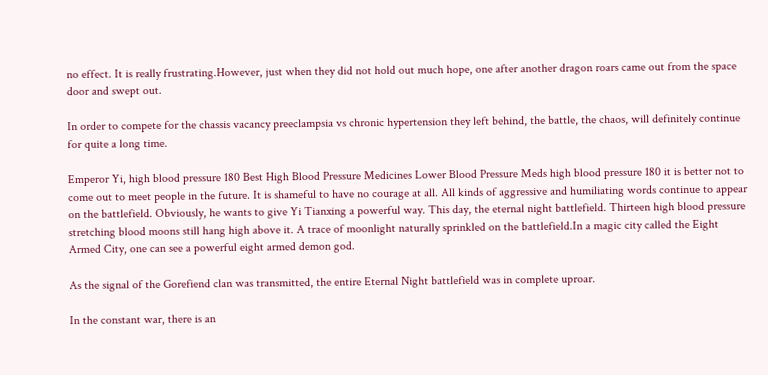no effect. It is really frustrating.However, just when they did not hold out much hope, one after another dragon roars came out from the space door and swept out.

In order to compete for the chassis vacancy preeclampsia vs chronic hypertension they left behind, the battle, the chaos, will definitely continue for quite a long time.

Emperor Yi, high blood pressure 180 Best High Blood Pressure Medicines Lower Blood Pressure Meds high blood pressure 180 it is better not to come out to meet people in the future. It is shameful to have no courage at all. All kinds of aggressive and humiliating words continue to appear on the battlefield. Obviously, he wants to give Yi Tianxing a powerful way. This day, the eternal night battlefield. Thirteen high blood pressure stretching blood moons still hang high above it. A trace of moonlight naturally sprinkled on the battlefield.In a magic city called the Eight Armed City, one can see a powerful eight armed demon god.

As the signal of the Gorefiend clan was transmitted, the entire Eternal Night battlefield was in complete uproar.

In the constant war, there is an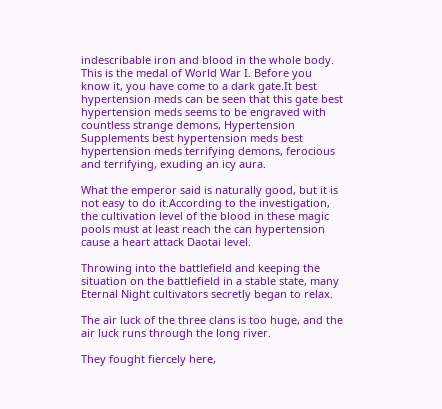indescribable iron and blood in the whole body. This is the medal of World War I. Before you know it, you have come to a dark gate.It best hypertension meds can be seen that this gate best hypertension meds seems to be engraved with countless strange demons, Hypertension Supplements best hypertension meds best hypertension meds terrifying demons, ferocious and terrifying, exuding an icy aura.

What the emperor said is naturally good, but it is not easy to do it.According to the investigation, the cultivation level of the blood in these magic pools must at least reach the can hypertension cause a heart attack Daotai level.

Throwing into the battlefield and keeping the situation on the battlefield in a stable state, many Eternal Night cultivators secretly began to relax.

The air luck of the three clans is too huge, and the air luck runs through the long river.

They fought fiercely here,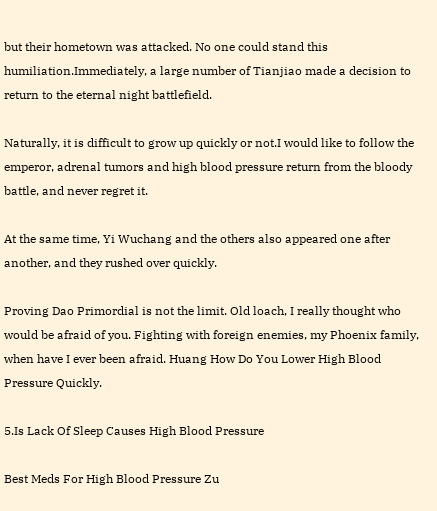but their hometown was attacked. No one could stand this humiliation.Immediately, a large number of Tianjiao made a decision to return to the eternal night battlefield.

Naturally, it is difficult to grow up quickly or not.I would like to follow the emperor, adrenal tumors and high blood pressure return from the bloody battle, and never regret it.

At the same time, Yi Wuchang and the others also appeared one after another, and they rushed over quickly.

Proving Dao Primordial is not the limit. Old loach, I really thought who would be afraid of you. Fighting with foreign enemies, my Phoenix family, when have I ever been afraid. Huang How Do You Lower High Blood Pressure Quickly.

5.Is Lack Of Sleep Causes High Blood Pressure

Best Meds For High Blood Pressure Zu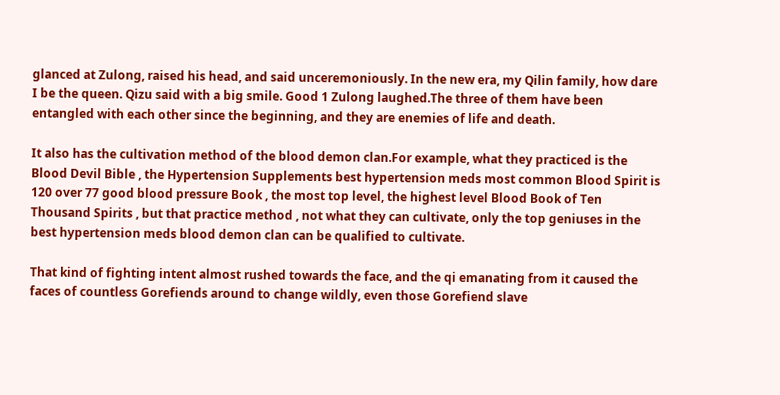glanced at Zulong, raised his head, and said unceremoniously. In the new era, my Qilin family, how dare I be the queen. Qizu said with a big smile. Good 1 Zulong laughed.The three of them have been entangled with each other since the beginning, and they are enemies of life and death.

It also has the cultivation method of the blood demon clan.For example, what they practiced is the Blood Devil Bible , the Hypertension Supplements best hypertension meds most common Blood Spirit is 120 over 77 good blood pressure Book , the most top level, the highest level Blood Book of Ten Thousand Spirits , but that practice method , not what they can cultivate, only the top geniuses in the best hypertension meds blood demon clan can be qualified to cultivate.

That kind of fighting intent almost rushed towards the face, and the qi emanating from it caused the faces of countless Gorefiends around to change wildly, even those Gorefiend slave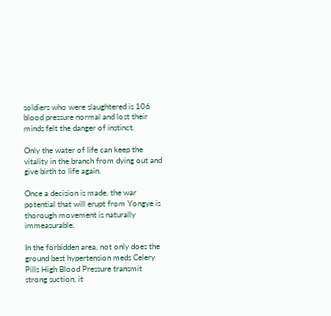soldiers who were slaughtered is 106 blood pressure normal and lost their minds felt the danger of instinct.

Only the water of life can keep the vitality in the branch from dying out and give birth to life again.

Once a decision is made, the war potential that will erupt from Yongye is thorough movement is naturally immeasurable.

In the forbidden area, not only does the ground best hypertension meds Celery Pills High Blood Pressure transmit strong suction, it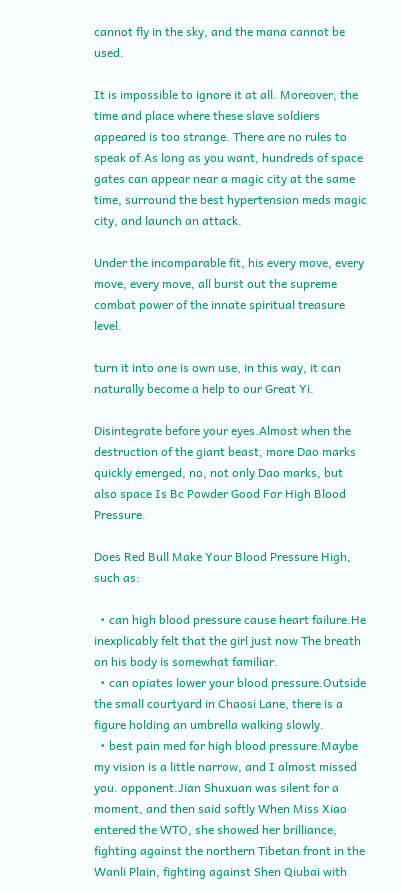cannot fly in the sky, and the mana cannot be used.

It is impossible to ignore it at all. Moreover, the time and place where these slave soldiers appeared is too strange. There are no rules to speak of.As long as you want, hundreds of space gates can appear near a magic city at the same time, surround the best hypertension meds magic city, and launch an attack.

Under the incomparable fit, his every move, every move, every move, all burst out the supreme combat power of the innate spiritual treasure level.

turn it into one is own use, in this way, it can naturally become a help to our Great Yi.

Disintegrate before your eyes.Almost when the destruction of the giant beast, more Dao marks quickly emerged, no, not only Dao marks, but also space Is Bc Powder Good For High Blood Pressure.

Does Red Bull Make Your Blood Pressure High, such as:

  • can high blood pressure cause heart failure.He inexplicably felt that the girl just now The breath on his body is somewhat familiar.
  • can opiates lower your blood pressure.Outside the small courtyard in Chaosi Lane, there is a figure holding an umbrella walking slowly.
  • best pain med for high blood pressure.Maybe my vision is a little narrow, and I almost missed you. opponent.Jian Shuxuan was silent for a moment, and then said softly When Miss Xiao entered the WTO, she showed her brilliance, fighting against the northern Tibetan front in the Wanli Plain, fighting against Shen Qiubai with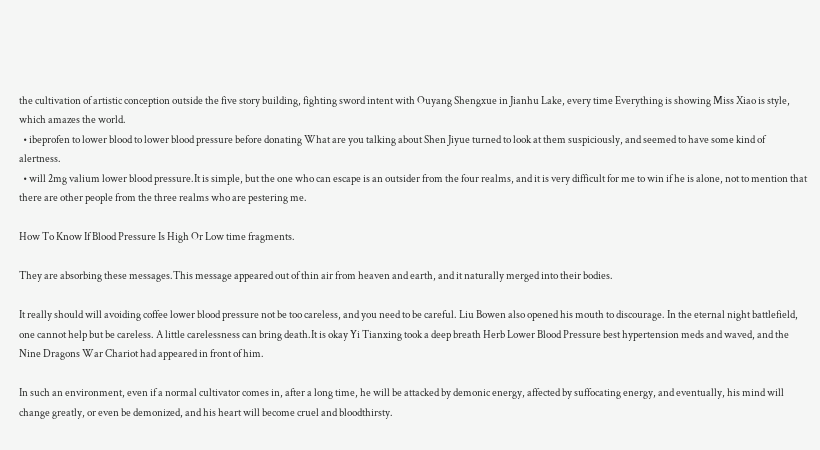the cultivation of artistic conception outside the five story building, fighting sword intent with Ouyang Shengxue in Jianhu Lake, every time Everything is showing Miss Xiao is style, which amazes the world.
  • ibeprofen to lower blood to lower blood pressure before donating What are you talking about Shen Jiyue turned to look at them suspiciously, and seemed to have some kind of alertness.
  • will 2mg valium lower blood pressure.It is simple, but the one who can escape is an outsider from the four realms, and it is very difficult for me to win if he is alone, not to mention that there are other people from the three realms who are pestering me.

How To Know If Blood Pressure Is High Or Low time fragments.

They are absorbing these messages.This message appeared out of thin air from heaven and earth, and it naturally merged into their bodies.

It really should will avoiding coffee lower blood pressure not be too careless, and you need to be careful. Liu Bowen also opened his mouth to discourage. In the eternal night battlefield, one cannot help but be careless. A little carelessness can bring death.It is okay Yi Tianxing took a deep breath Herb Lower Blood Pressure best hypertension meds and waved, and the Nine Dragons War Chariot had appeared in front of him.

In such an environment, even if a normal cultivator comes in, after a long time, he will be attacked by demonic energy, affected by suffocating energy, and eventually, his mind will change greatly, or even be demonized, and his heart will become cruel and bloodthirsty.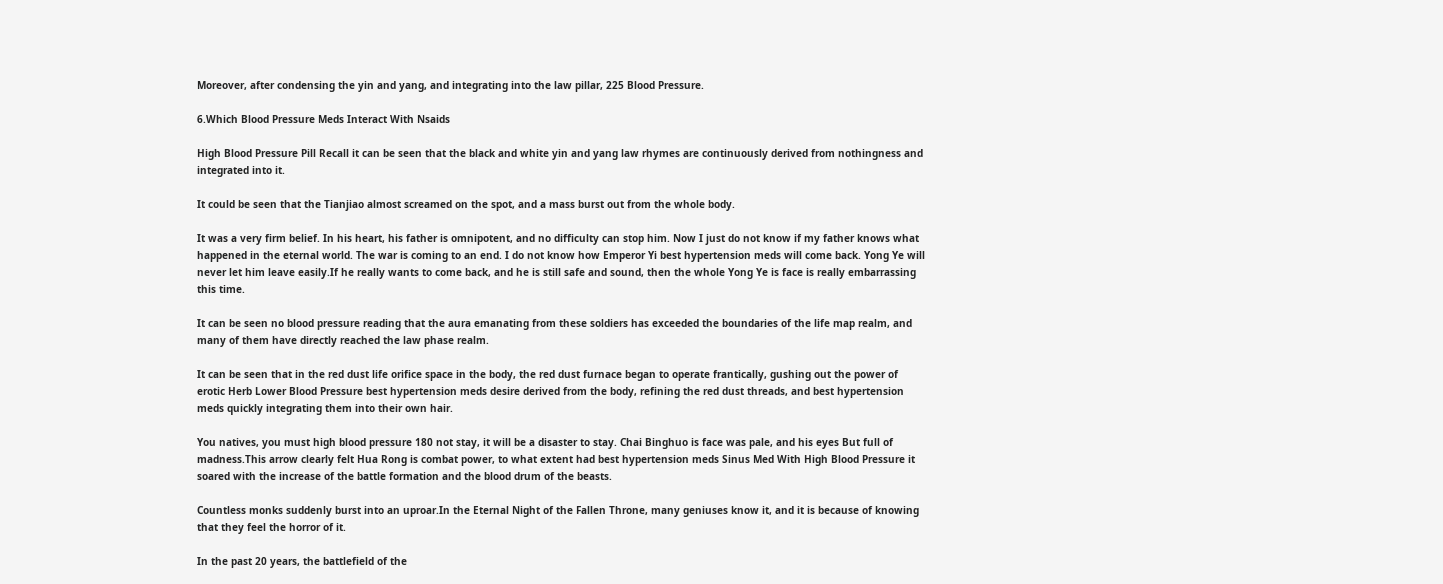Moreover, after condensing the yin and yang, and integrating into the law pillar, 225 Blood Pressure.

6.Which Blood Pressure Meds Interact With Nsaids

High Blood Pressure Pill Recall it can be seen that the black and white yin and yang law rhymes are continuously derived from nothingness and integrated into it.

It could be seen that the Tianjiao almost screamed on the spot, and a mass burst out from the whole body.

It was a very firm belief. In his heart, his father is omnipotent, and no difficulty can stop him. Now I just do not know if my father knows what happened in the eternal world. The war is coming to an end. I do not know how Emperor Yi best hypertension meds will come back. Yong Ye will never let him leave easily.If he really wants to come back, and he is still safe and sound, then the whole Yong Ye is face is really embarrassing this time.

It can be seen no blood pressure reading that the aura emanating from these soldiers has exceeded the boundaries of the life map realm, and many of them have directly reached the law phase realm.

It can be seen that in the red dust life orifice space in the body, the red dust furnace began to operate frantically, gushing out the power of erotic Herb Lower Blood Pressure best hypertension meds desire derived from the body, refining the red dust threads, and best hypertension meds quickly integrating them into their own hair.

You natives, you must high blood pressure 180 not stay, it will be a disaster to stay. Chai Binghuo is face was pale, and his eyes But full of madness.This arrow clearly felt Hua Rong is combat power, to what extent had best hypertension meds Sinus Med With High Blood Pressure it soared with the increase of the battle formation and the blood drum of the beasts.

Countless monks suddenly burst into an uproar.In the Eternal Night of the Fallen Throne, many geniuses know it, and it is because of knowing that they feel the horror of it.

In the past 20 years, the battlefield of the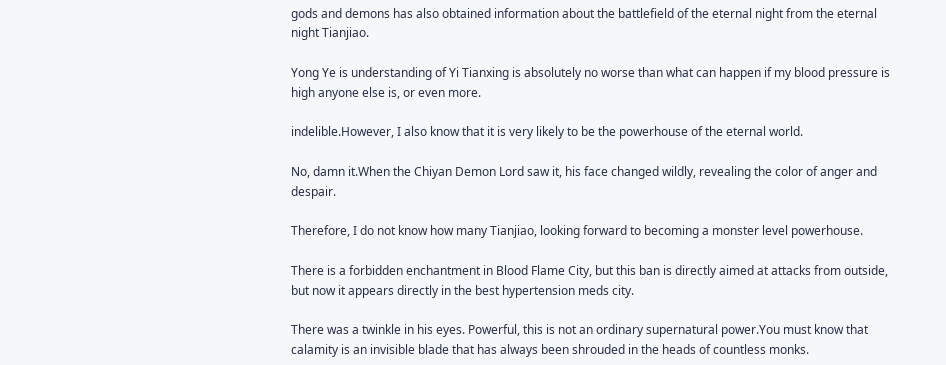gods and demons has also obtained information about the battlefield of the eternal night from the eternal night Tianjiao.

Yong Ye is understanding of Yi Tianxing is absolutely no worse than what can happen if my blood pressure is high anyone else is, or even more.

indelible.However, I also know that it is very likely to be the powerhouse of the eternal world.

No, damn it.When the Chiyan Demon Lord saw it, his face changed wildly, revealing the color of anger and despair.

Therefore, I do not know how many Tianjiao, looking forward to becoming a monster level powerhouse.

There is a forbidden enchantment in Blood Flame City, but this ban is directly aimed at attacks from outside, but now it appears directly in the best hypertension meds city.

There was a twinkle in his eyes. Powerful, this is not an ordinary supernatural power.You must know that calamity is an invisible blade that has always been shrouded in the heads of countless monks.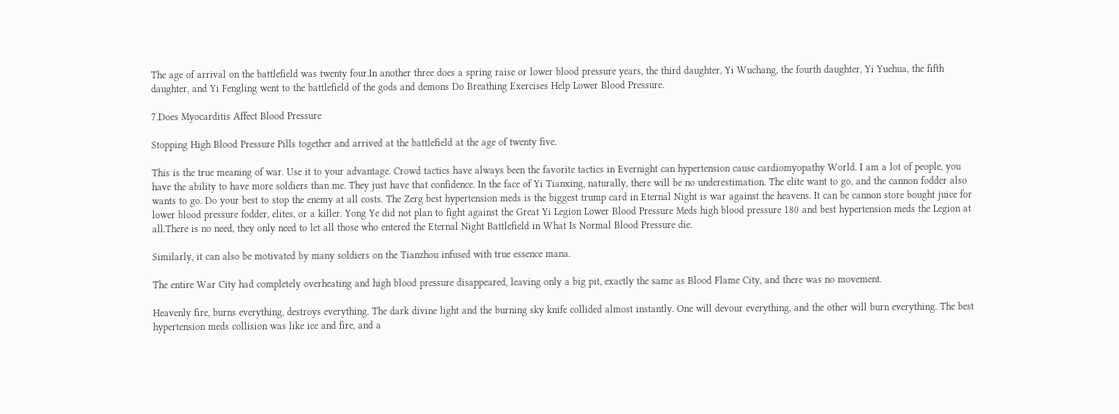The age of arrival on the battlefield was twenty four.In another three does a spring raise or lower blood pressure years, the third daughter, Yi Wuchang, the fourth daughter, Yi Yuehua, the fifth daughter, and Yi Fengling went to the battlefield of the gods and demons Do Breathing Exercises Help Lower Blood Pressure.

7.Does Myocarditis Affect Blood Pressure

Stopping High Blood Pressure Pills together and arrived at the battlefield at the age of twenty five.

This is the true meaning of war. Use it to your advantage. Crowd tactics have always been the favorite tactics in Evernight can hypertension cause cardiomyopathy World. I am a lot of people, you have the ability to have more soldiers than me. They just have that confidence. In the face of Yi Tianxing, naturally, there will be no underestimation. The elite want to go, and the cannon fodder also wants to go. Do your best to stop the enemy at all costs. The Zerg best hypertension meds is the biggest trump card in Eternal Night is war against the heavens. It can be cannon store bought juice for lower blood pressure fodder, elites, or a killer. Yong Ye did not plan to fight against the Great Yi Legion Lower Blood Pressure Meds high blood pressure 180 and best hypertension meds the Legion at all.There is no need, they only need to let all those who entered the Eternal Night Battlefield in What Is Normal Blood Pressure die.

Similarly, it can also be motivated by many soldiers on the Tianzhou infused with true essence mana.

The entire War City had completely overheating and high blood pressure disappeared, leaving only a big pit, exactly the same as Blood Flame City, and there was no movement.

Heavenly fire, burns everything, destroys everything. The dark divine light and the burning sky knife collided almost instantly. One will devour everything, and the other will burn everything. The best hypertension meds collision was like ice and fire, and a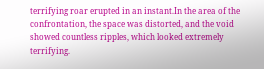terrifying roar erupted in an instant.In the area of the confrontation, the space was distorted, and the void showed countless ripples, which looked extremely terrifying.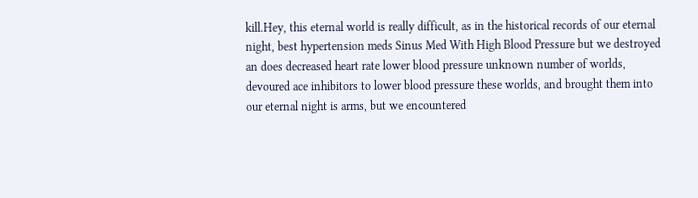kill.Hey, this eternal world is really difficult, as in the historical records of our eternal night, best hypertension meds Sinus Med With High Blood Pressure but we destroyed an does decreased heart rate lower blood pressure unknown number of worlds, devoured ace inhibitors to lower blood pressure these worlds, and brought them into our eternal night is arms, but we encountered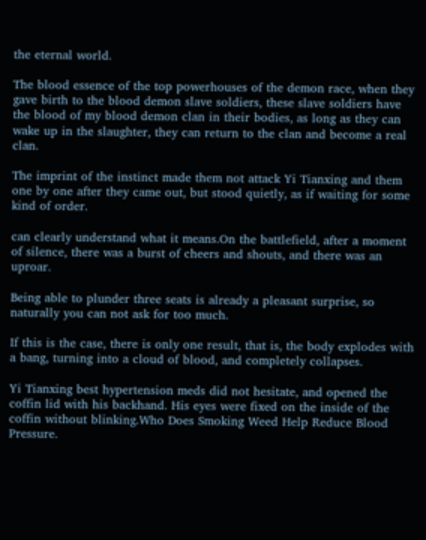the eternal world.

The blood essence of the top powerhouses of the demon race, when they gave birth to the blood demon slave soldiers, these slave soldiers have the blood of my blood demon clan in their bodies, as long as they can wake up in the slaughter, they can return to the clan and become a real clan.

The imprint of the instinct made them not attack Yi Tianxing and them one by one after they came out, but stood quietly, as if waiting for some kind of order.

can clearly understand what it means.On the battlefield, after a moment of silence, there was a burst of cheers and shouts, and there was an uproar.

Being able to plunder three seats is already a pleasant surprise, so naturally you can not ask for too much.

If this is the case, there is only one result, that is, the body explodes with a bang, turning into a cloud of blood, and completely collapses.

Yi Tianxing best hypertension meds did not hesitate, and opened the coffin lid with his backhand. His eyes were fixed on the inside of the coffin without blinking.Who Does Smoking Weed Help Reduce Blood Pressure.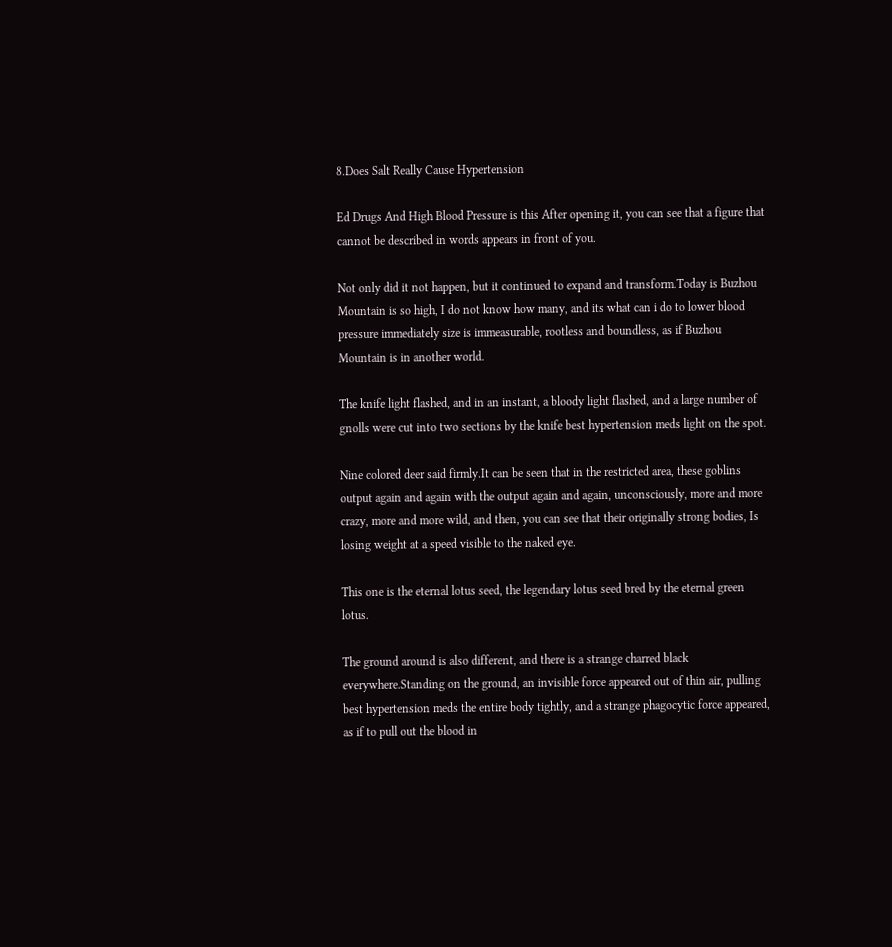8.Does Salt Really Cause Hypertension

Ed Drugs And High Blood Pressure is this After opening it, you can see that a figure that cannot be described in words appears in front of you.

Not only did it not happen, but it continued to expand and transform.Today is Buzhou Mountain is so high, I do not know how many, and its what can i do to lower blood pressure immediately size is immeasurable, rootless and boundless, as if Buzhou Mountain is in another world.

The knife light flashed, and in an instant, a bloody light flashed, and a large number of gnolls were cut into two sections by the knife best hypertension meds light on the spot.

Nine colored deer said firmly.It can be seen that in the restricted area, these goblins output again and again with the output again and again, unconsciously, more and more crazy, more and more wild, and then, you can see that their originally strong bodies, Is losing weight at a speed visible to the naked eye.

This one is the eternal lotus seed, the legendary lotus seed bred by the eternal green lotus.

The ground around is also different, and there is a strange charred black everywhere.Standing on the ground, an invisible force appeared out of thin air, pulling best hypertension meds the entire body tightly, and a strange phagocytic force appeared, as if to pull out the blood in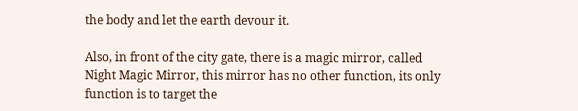the body and let the earth devour it.

Also, in front of the city gate, there is a magic mirror, called Night Magic Mirror, this mirror has no other function, its only function is to target the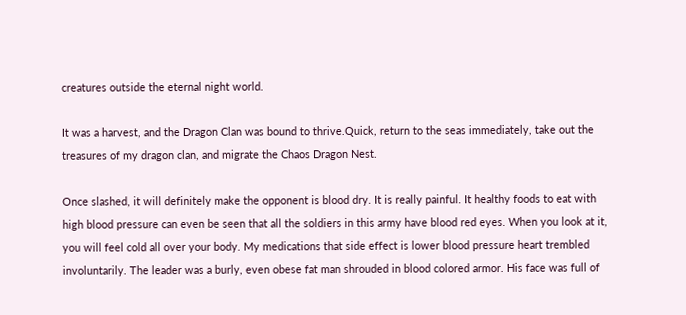creatures outside the eternal night world.

It was a harvest, and the Dragon Clan was bound to thrive.Quick, return to the seas immediately, take out the treasures of my dragon clan, and migrate the Chaos Dragon Nest.

Once slashed, it will definitely make the opponent is blood dry. It is really painful. It healthy foods to eat with high blood pressure can even be seen that all the soldiers in this army have blood red eyes. When you look at it, you will feel cold all over your body. My medications that side effect is lower blood pressure heart trembled involuntarily. The leader was a burly, even obese fat man shrouded in blood colored armor. His face was full of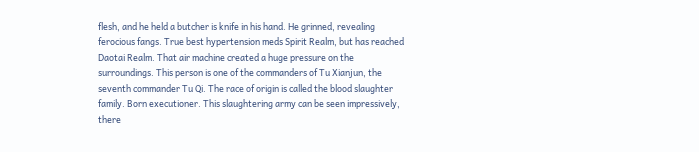flesh, and he held a butcher is knife in his hand. He grinned, revealing ferocious fangs. True best hypertension meds Spirit Realm, but has reached Daotai Realm. That air machine created a huge pressure on the surroundings. This person is one of the commanders of Tu Xianjun, the seventh commander Tu Qi. The race of origin is called the blood slaughter family. Born executioner. This slaughtering army can be seen impressively, there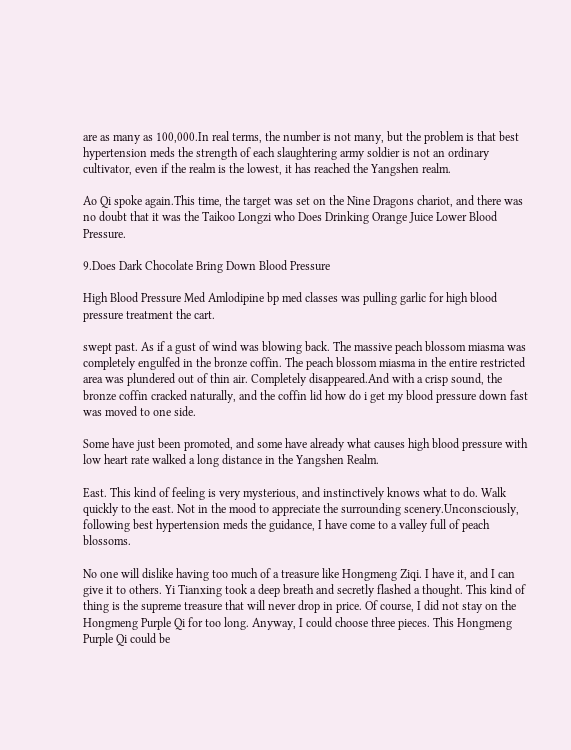are as many as 100,000.In real terms, the number is not many, but the problem is that best hypertension meds the strength of each slaughtering army soldier is not an ordinary cultivator, even if the realm is the lowest, it has reached the Yangshen realm.

Ao Qi spoke again.This time, the target was set on the Nine Dragons chariot, and there was no doubt that it was the Taikoo Longzi who Does Drinking Orange Juice Lower Blood Pressure.

9.Does Dark Chocolate Bring Down Blood Pressure

High Blood Pressure Med Amlodipine bp med classes was pulling garlic for high blood pressure treatment the cart.

swept past. As if a gust of wind was blowing back. The massive peach blossom miasma was completely engulfed in the bronze coffin. The peach blossom miasma in the entire restricted area was plundered out of thin air. Completely disappeared.And with a crisp sound, the bronze coffin cracked naturally, and the coffin lid how do i get my blood pressure down fast was moved to one side.

Some have just been promoted, and some have already what causes high blood pressure with low heart rate walked a long distance in the Yangshen Realm.

East. This kind of feeling is very mysterious, and instinctively knows what to do. Walk quickly to the east. Not in the mood to appreciate the surrounding scenery.Unconsciously, following best hypertension meds the guidance, I have come to a valley full of peach blossoms.

No one will dislike having too much of a treasure like Hongmeng Ziqi. I have it, and I can give it to others. Yi Tianxing took a deep breath and secretly flashed a thought. This kind of thing is the supreme treasure that will never drop in price. Of course, I did not stay on the Hongmeng Purple Qi for too long. Anyway, I could choose three pieces. This Hongmeng Purple Qi could be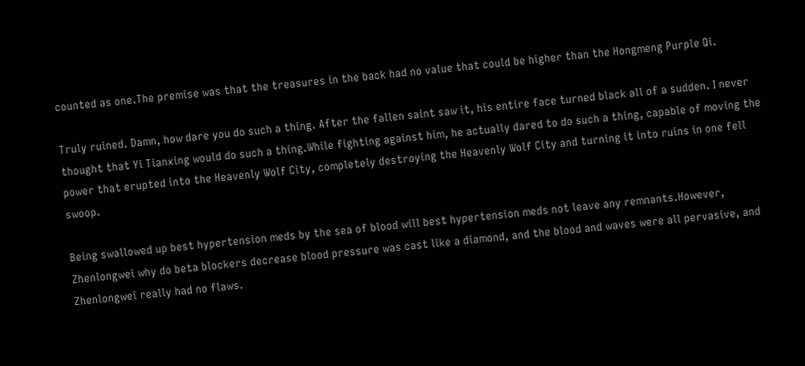counted as one.The premise was that the treasures in the back had no value that could be higher than the Hongmeng Purple Qi.

Truly ruined. Damn, how dare you do such a thing. After the fallen saint saw it, his entire face turned black all of a sudden. I never thought that Yi Tianxing would do such a thing.While fighting against him, he actually dared to do such a thing, capable of moving the power that erupted into the Heavenly Wolf City, completely destroying the Heavenly Wolf City and turning it into ruins in one fell swoop.

Being swallowed up best hypertension meds by the sea of blood will best hypertension meds not leave any remnants.However, Zhenlongwei why do beta blockers decrease blood pressure was cast like a diamond, and the blood and waves were all pervasive, and Zhenlongwei really had no flaws.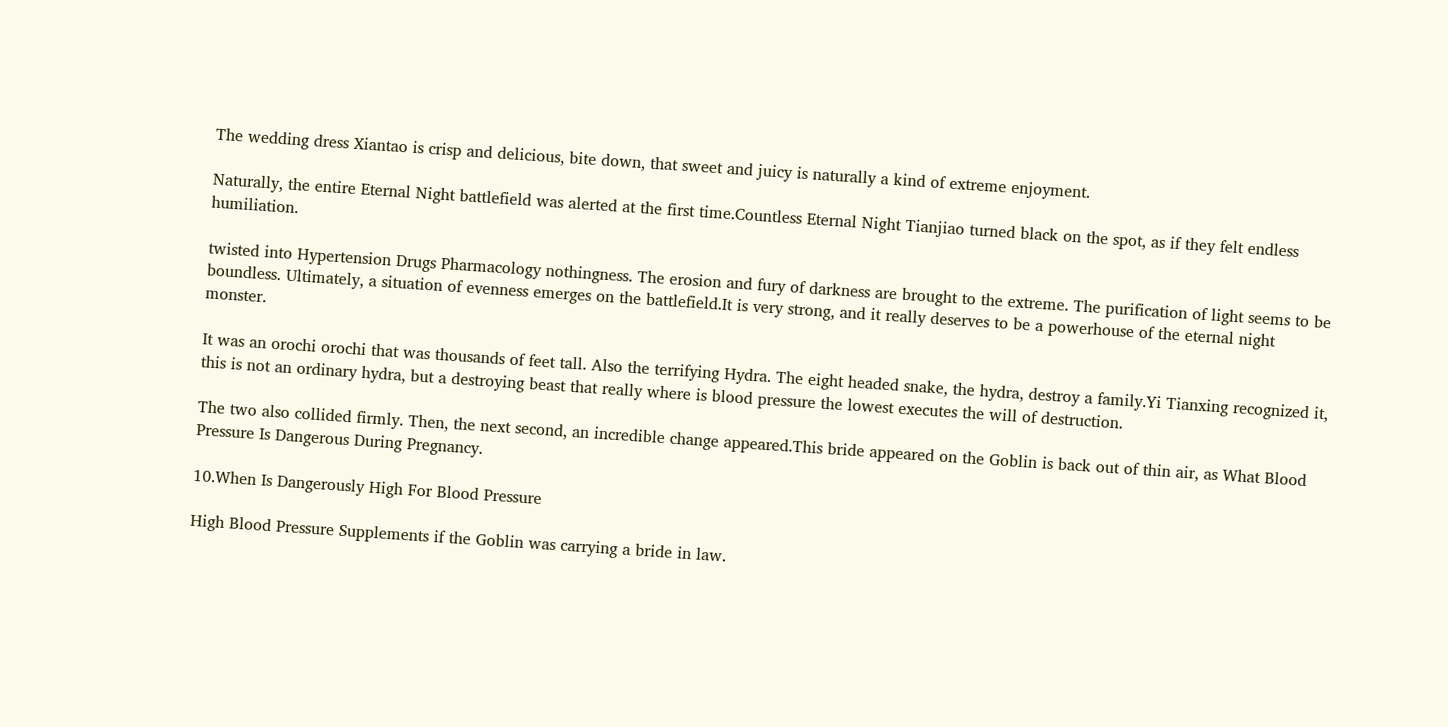The wedding dress Xiantao is crisp and delicious, bite down, that sweet and juicy is naturally a kind of extreme enjoyment.

Naturally, the entire Eternal Night battlefield was alerted at the first time.Countless Eternal Night Tianjiao turned black on the spot, as if they felt endless humiliation.

twisted into Hypertension Drugs Pharmacology nothingness. The erosion and fury of darkness are brought to the extreme. The purification of light seems to be boundless. Ultimately, a situation of evenness emerges on the battlefield.It is very strong, and it really deserves to be a powerhouse of the eternal night monster.

It was an orochi orochi that was thousands of feet tall. Also the terrifying Hydra. The eight headed snake, the hydra, destroy a family.Yi Tianxing recognized it, this is not an ordinary hydra, but a destroying beast that really where is blood pressure the lowest executes the will of destruction.

The two also collided firmly. Then, the next second, an incredible change appeared.This bride appeared on the Goblin is back out of thin air, as What Blood Pressure Is Dangerous During Pregnancy.

10.When Is Dangerously High For Blood Pressure

High Blood Pressure Supplements if the Goblin was carrying a bride in law.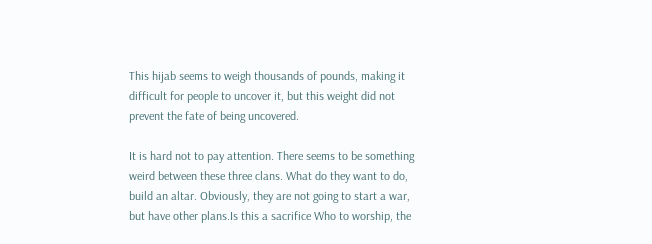This hijab seems to weigh thousands of pounds, making it difficult for people to uncover it, but this weight did not prevent the fate of being uncovered.

It is hard not to pay attention. There seems to be something weird between these three clans. What do they want to do, build an altar. Obviously, they are not going to start a war, but have other plans.Is this a sacrifice Who to worship, the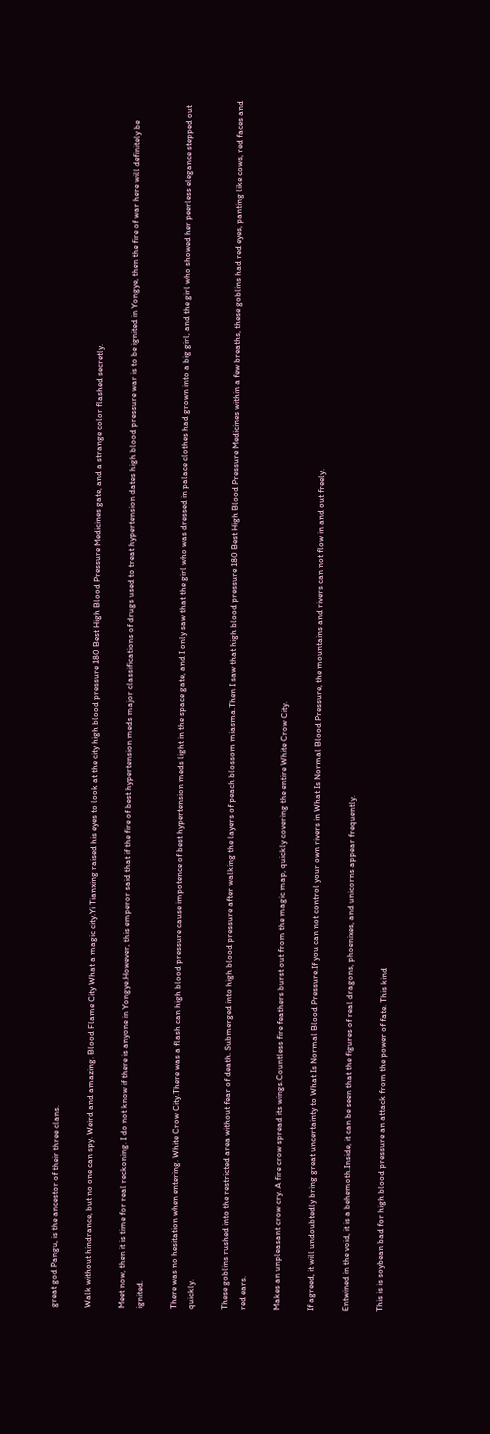great god Pangu, is the ancestor of their three clans.

Walk without hindrance, but no one can spy. Weird and amazing. Blood Flame City What a magic city.Yi Tianxing raised his eyes to look at the city high blood pressure 180 Best High Blood Pressure Medicines gate, and a strange color flashed secretly.

Meet now, then it is time for real reckoning. I do not know if there is anyone in Yongye.However, this emperor said that if the fire of best hypertension meds major classifications of drugs used to treat hypertension dates high blood pressure war is to be ignited in Yongye, then the fire of war here will definitely be ignited.

There was no hesitation when entering. White Crow City.There was a flash can high blood pressure cause impotence of best hypertension meds light in the space gate, and I only saw that the girl who was dressed in palace clothes had grown into a big girl, and the girl who showed her peerless elegance stepped out quickly.

These goblins rushed into the restricted area without fear of death. Submerged into high blood pressure after walking the layers of peach blossom miasma.Then I saw that high blood pressure 180 Best High Blood Pressure Medicines within a few breaths, these goblins had red eyes, panting like cows, red faces and red ears.

Makes an unpleasant crow cry. A fire crow spread its wings.Countless fire feathers burst out from the magic map, quickly covering the entire White Crow City.

If agreed, it will undoubtedly bring great uncertainty to What Is Normal Blood Pressure.If you can not control your own rivers in What Is Normal Blood Pressure, the mountains and rivers can not flow in and out freely.

Entwined in the void, it is a behemoth.Inside, it can be seen that the figures of real dragons, phoenixes, and unicorns appear frequently.

This is is soybean bad for high blood pressure an attack from the power of fate. This kind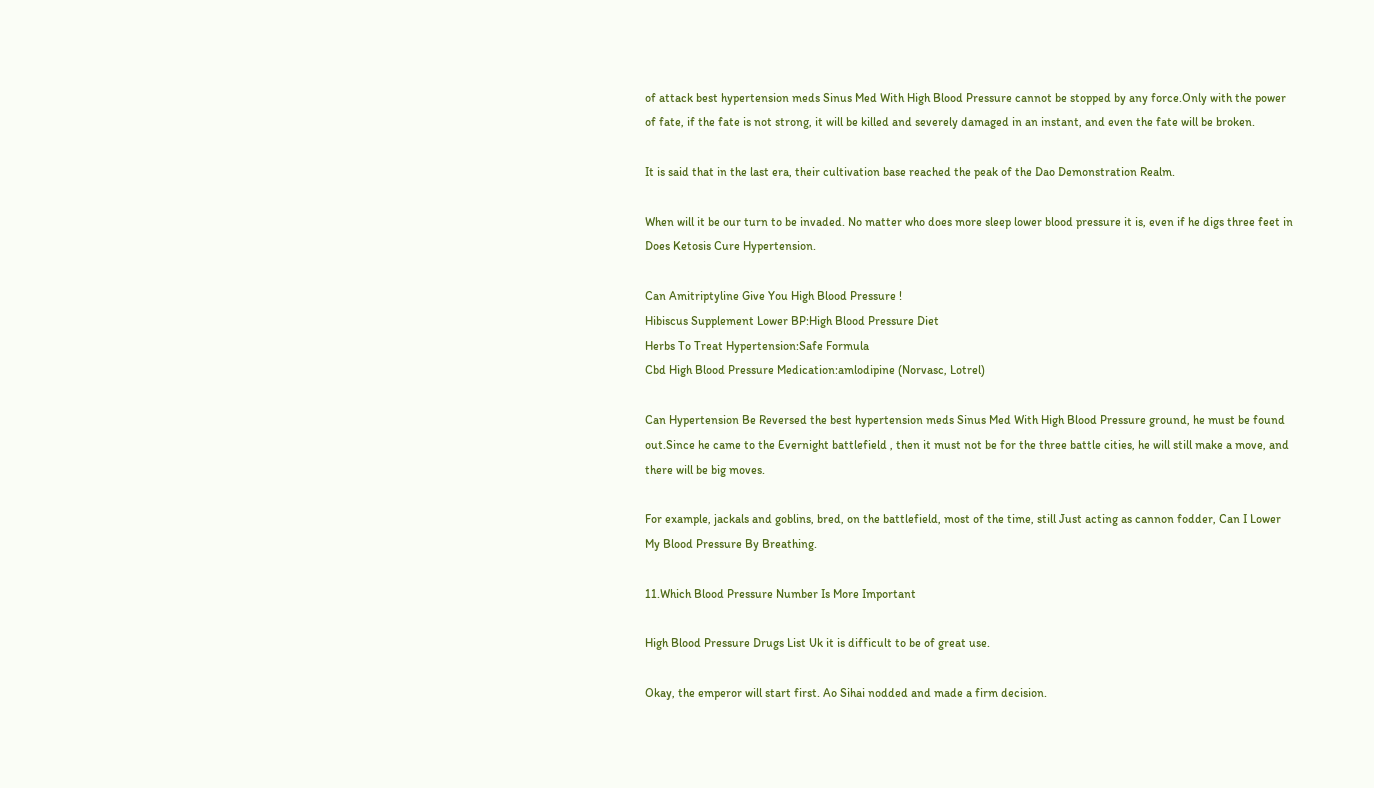of attack best hypertension meds Sinus Med With High Blood Pressure cannot be stopped by any force.Only with the power of fate, if the fate is not strong, it will be killed and severely damaged in an instant, and even the fate will be broken.

It is said that in the last era, their cultivation base reached the peak of the Dao Demonstration Realm.

When will it be our turn to be invaded. No matter who does more sleep lower blood pressure it is, even if he digs three feet in Does Ketosis Cure Hypertension.

Can Amitriptyline Give You High Blood Pressure !
Hibiscus Supplement Lower BP:High Blood Pressure Diet
Herbs To Treat Hypertension:Safe Formula
Cbd High Blood Pressure Medication:amlodipine (Norvasc, Lotrel)

Can Hypertension Be Reversed the best hypertension meds Sinus Med With High Blood Pressure ground, he must be found out.Since he came to the Evernight battlefield , then it must not be for the three battle cities, he will still make a move, and there will be big moves.

For example, jackals and goblins, bred, on the battlefield, most of the time, still Just acting as cannon fodder, Can I Lower My Blood Pressure By Breathing.

11.Which Blood Pressure Number Is More Important

High Blood Pressure Drugs List Uk it is difficult to be of great use.

Okay, the emperor will start first. Ao Sihai nodded and made a firm decision.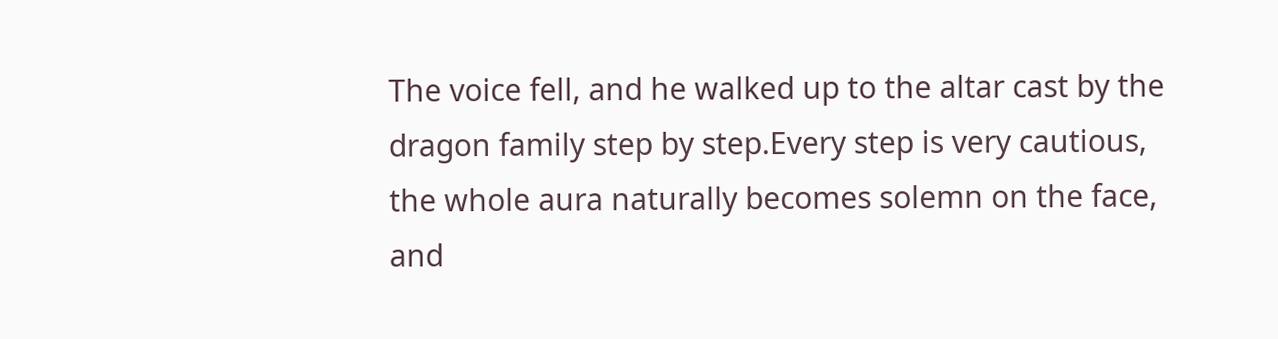The voice fell, and he walked up to the altar cast by the dragon family step by step.Every step is very cautious, the whole aura naturally becomes solemn on the face, and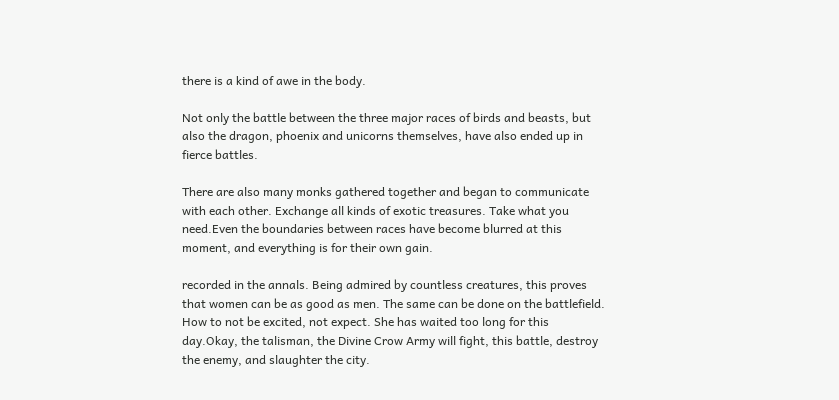there is a kind of awe in the body.

Not only the battle between the three major races of birds and beasts, but also the dragon, phoenix and unicorns themselves, have also ended up in fierce battles.

There are also many monks gathered together and began to communicate with each other. Exchange all kinds of exotic treasures. Take what you need.Even the boundaries between races have become blurred at this moment, and everything is for their own gain.

recorded in the annals. Being admired by countless creatures, this proves that women can be as good as men. The same can be done on the battlefield. How to not be excited, not expect. She has waited too long for this day.Okay, the talisman, the Divine Crow Army will fight, this battle, destroy the enemy, and slaughter the city.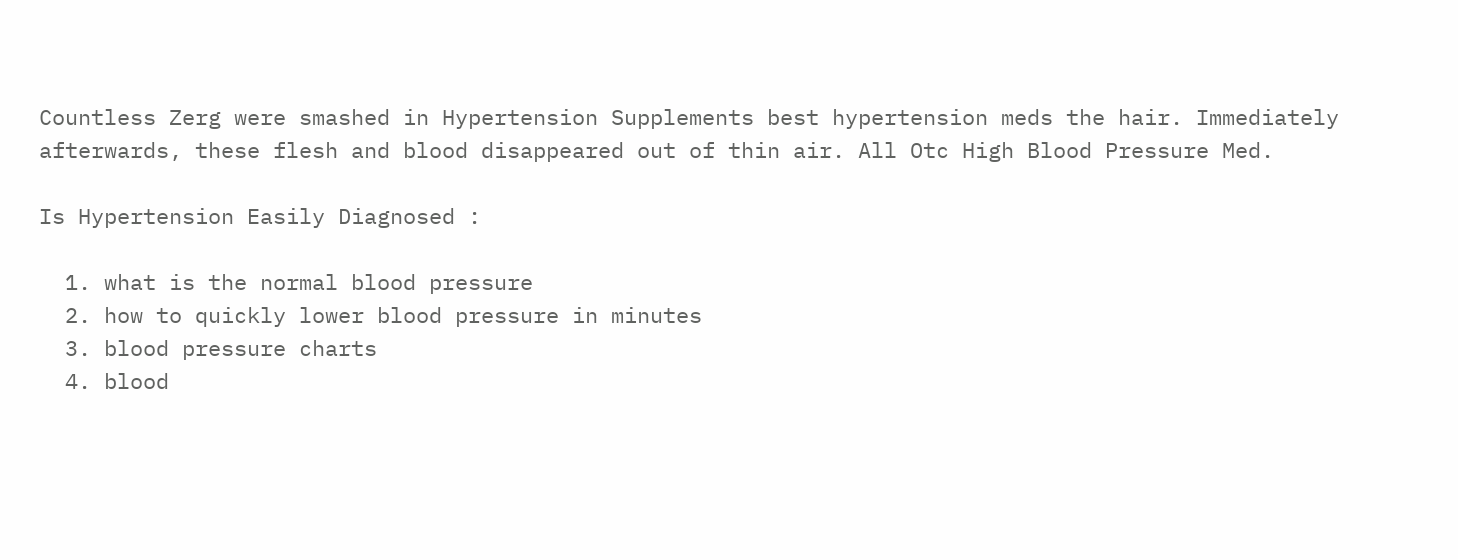Countless Zerg were smashed in Hypertension Supplements best hypertension meds the hair. Immediately afterwards, these flesh and blood disappeared out of thin air. All Otc High Blood Pressure Med.

Is Hypertension Easily Diagnosed :

  1. what is the normal blood pressure
  2. how to quickly lower blood pressure in minutes
  3. blood pressure charts
  4. blood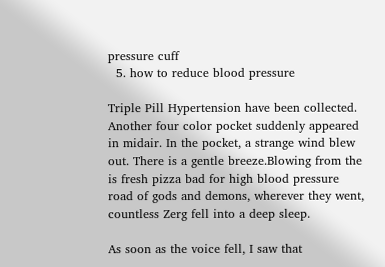pressure cuff
  5. how to reduce blood pressure

Triple Pill Hypertension have been collected. Another four color pocket suddenly appeared in midair. In the pocket, a strange wind blew out. There is a gentle breeze.Blowing from the is fresh pizza bad for high blood pressure road of gods and demons, wherever they went, countless Zerg fell into a deep sleep.

As soon as the voice fell, I saw that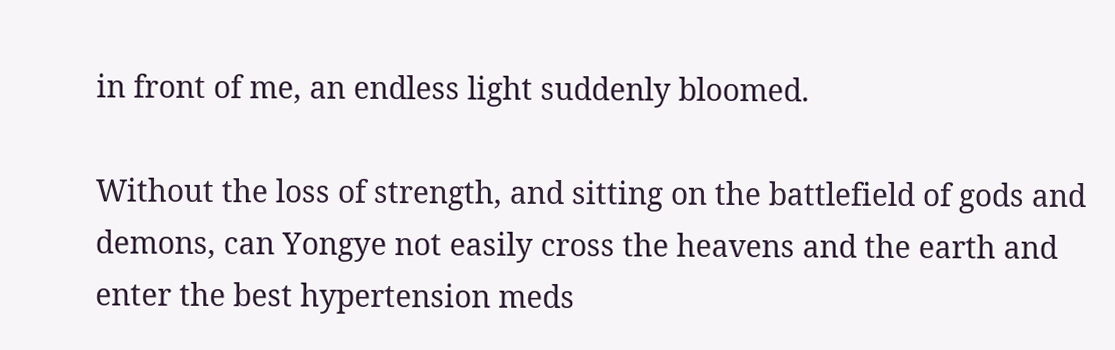in front of me, an endless light suddenly bloomed.

Without the loss of strength, and sitting on the battlefield of gods and demons, can Yongye not easily cross the heavens and the earth and enter the best hypertension meds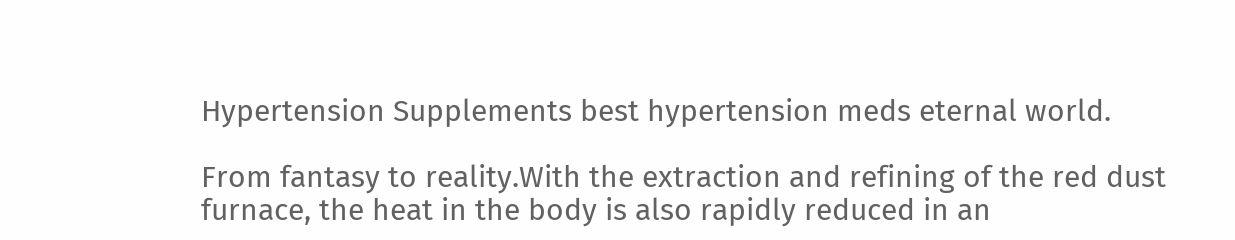Hypertension Supplements best hypertension meds eternal world.

From fantasy to reality.With the extraction and refining of the red dust furnace, the heat in the body is also rapidly reduced in an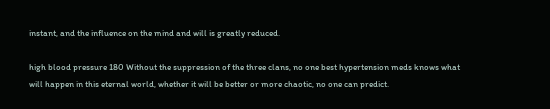instant, and the influence on the mind and will is greatly reduced.

high blood pressure 180 Without the suppression of the three clans, no one best hypertension meds knows what will happen in this eternal world, whether it will be better or more chaotic, no one can predict.